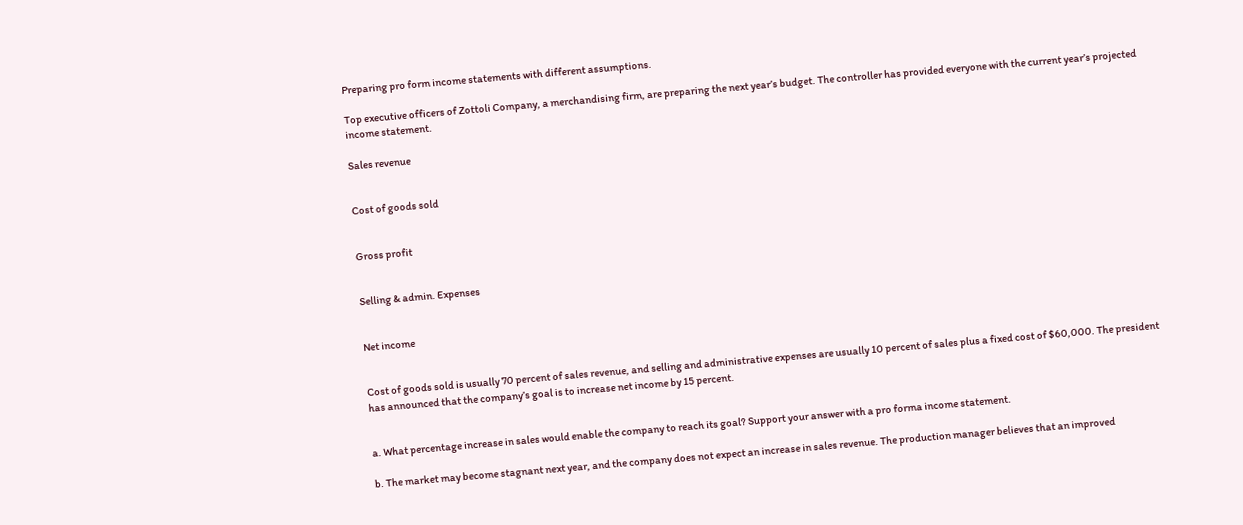Preparing pro form income statements with different assumptions.

Top executive officers of Zottoli Company, a merchandising firm, are preparing the next year’s budget. The controller has provided everyone with the current year’s projected income statement.

Sales revenue


Cost of goods sold


Gross profit


Selling & admin. Expenses


Net income


Cost of goods sold is usually 70 percent of sales revenue, and selling and administrative expenses are usually 10 percent of sales plus a fixed cost of $60,000. The president has announced that the company’s goal is to increase net income by 15 percent.


a. What percentage increase in sales would enable the company to reach its goal? Support your answer with a pro forma income statement.

b. The market may become stagnant next year, and the company does not expect an increase in sales revenue. The production manager believes that an improved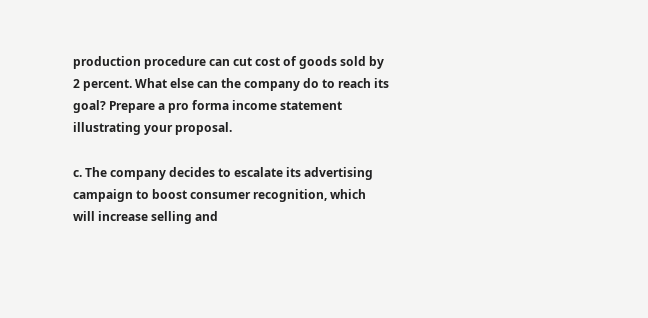production procedure can cut cost of goods sold by 2 percent. What else can the company do to reach its goal? Prepare a pro forma income statement illustrating your proposal.

c. The company decides to escalate its advertising campaign to boost consumer recognition, which will increase selling and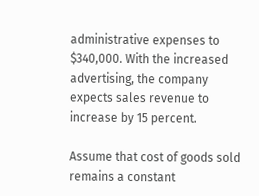administrative expenses to $340,000. With the increased advertising, the company expects sales revenue to increase by 15 percent.

Assume that cost of goods sold remains a constant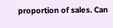proportion of sales. Can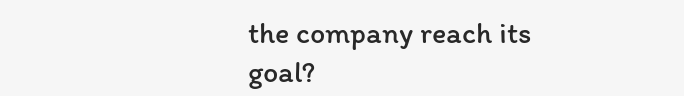the company reach its goal?